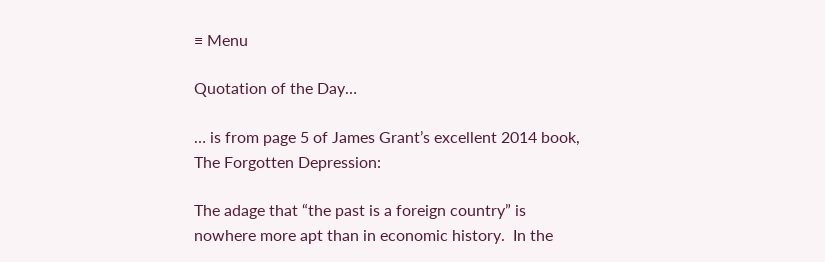≡ Menu

Quotation of the Day…

… is from page 5 of James Grant’s excellent 2014 book, The Forgotten Depression:

The adage that “the past is a foreign country” is nowhere more apt than in economic history.  In the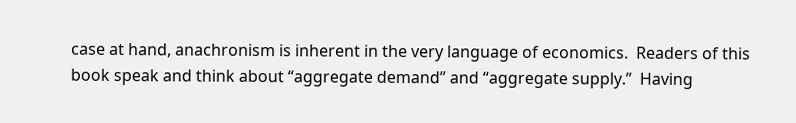case at hand, anachronism is inherent in the very language of economics.  Readers of this book speak and think about “aggregate demand” and “aggregate supply.”  Having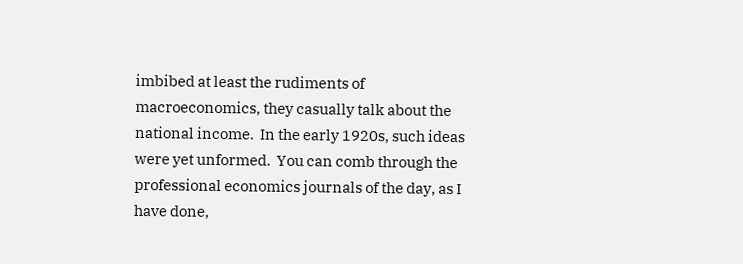imbibed at least the rudiments of macroeconomics, they casually talk about the national income.  In the early 1920s, such ideas were yet unformed.  You can comb through the professional economics journals of the day, as I have done,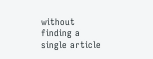without finding a single article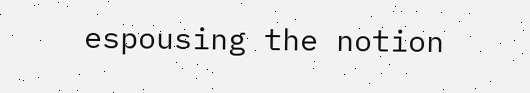espousing the notion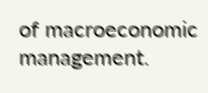of macroeconomic management.